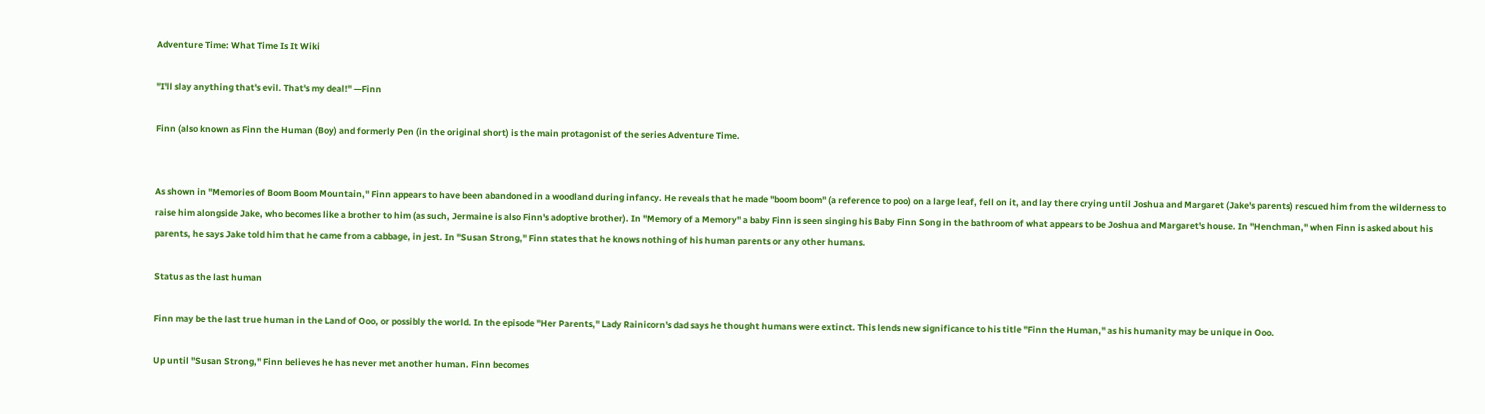Adventure Time: What Time Is It Wiki

"I'll slay anything that's evil. That's my deal!" —Finn

Finn (also known as Finn the Human (Boy) and formerly Pen (in the original short) is the main protagonist of the series Adventure Time.


As shown in "Memories of Boom Boom Mountain," Finn appears to have been abandoned in a woodland during infancy. He reveals that he made "boom boom" (a reference to poo) on a large leaf, fell on it, and lay there crying until Joshua and Margaret (Jake's parents) rescued him from the wilderness to raise him alongside Jake, who becomes like a brother to him (as such, Jermaine is also Finn's adoptive brother). In "Memory of a Memory" a baby Finn is seen singing his Baby Finn Song in the bathroom of what appears to be Joshua and Margaret's house. In "Henchman," when Finn is asked about his parents, he says Jake told him that he came from a cabbage, in jest. In "Susan Strong," Finn states that he knows nothing of his human parents or any other humans.

Status as the last human

Finn may be the last true human in the Land of Ooo, or possibly the world. In the episode "Her Parents," Lady Rainicorn's dad says he thought humans were extinct. This lends new significance to his title "Finn the Human," as his humanity may be unique in Ooo.

Up until "Susan Strong," Finn believes he has never met another human. Finn becomes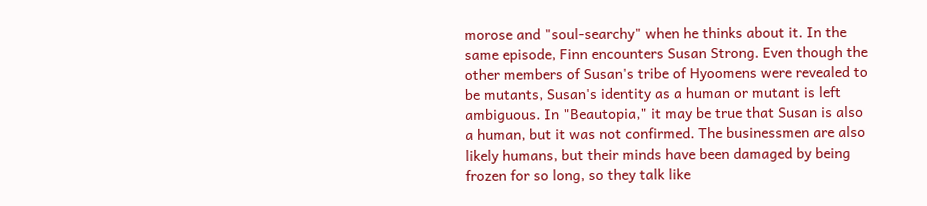morose and "soul-searchy" when he thinks about it. In the same episode, Finn encounters Susan Strong. Even though the other members of Susan's tribe of Hyoomens were revealed to be mutants, Susan's identity as a human or mutant is left ambiguous. In "Beautopia," it may be true that Susan is also a human, but it was not confirmed. The businessmen are also likely humans, but their minds have been damaged by being frozen for so long, so they talk like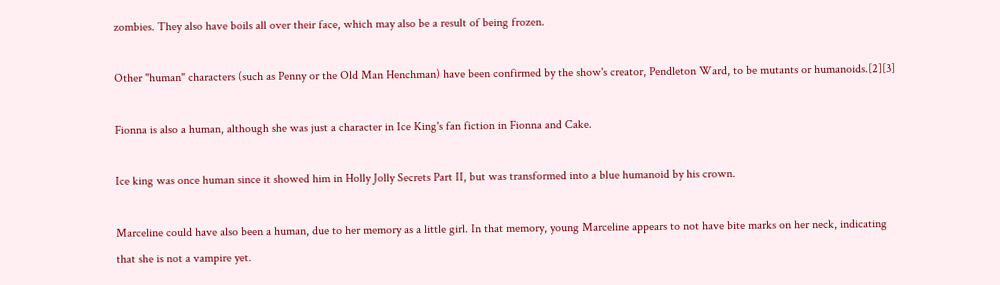zombies. They also have boils all over their face, which may also be a result of being frozen.

Other "human" characters (such as Penny or the Old Man Henchman) have been confirmed by the show's creator, Pendleton Ward, to be mutants or humanoids.[2][3]

Fionna is also a human, although she was just a character in Ice King's fan fiction in Fionna and Cake.

Ice king was once human since it showed him in Holly Jolly Secrets Part II, but was transformed into a blue humanoid by his crown.

Marceline could have also been a human, due to her memory as a little girl. In that memory, young Marceline appears to not have bite marks on her neck, indicating that she is not a vampire yet.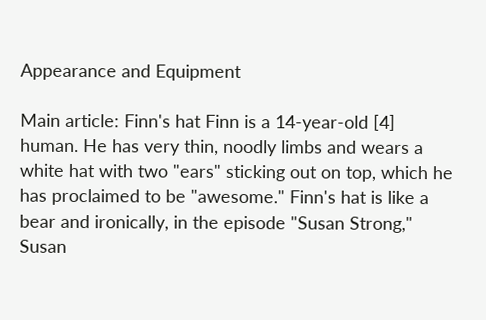Appearance and Equipment

Main article: Finn's hat Finn is a 14-year-old [4] human. He has very thin, noodly limbs and wears a white hat with two "ears" sticking out on top, which he has proclaimed to be "awesome." Finn's hat is like a bear and ironically, in the episode "Susan Strong," Susan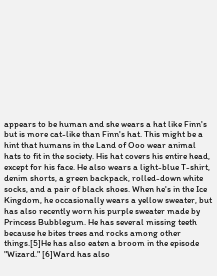appears to be human and she wears a hat like Finn's but is more cat-like than Finn's hat. This might be a hint that humans in the Land of Ooo wear animal hats to fit in the society. His hat covers his entire head, except for his face. He also wears a light-blue T-shirt, denim shorts, a green backpack, rolled-down white socks, and a pair of black shoes. When he's in the Ice Kingdom, he occasionally wears a yellow sweater, but has also recently worn his purple sweater made by Princess Bubblegum. He has several missing teeth because he bites trees and rocks among other things.[5]He has also eaten a broom in the episode "Wizard." [6]Ward has also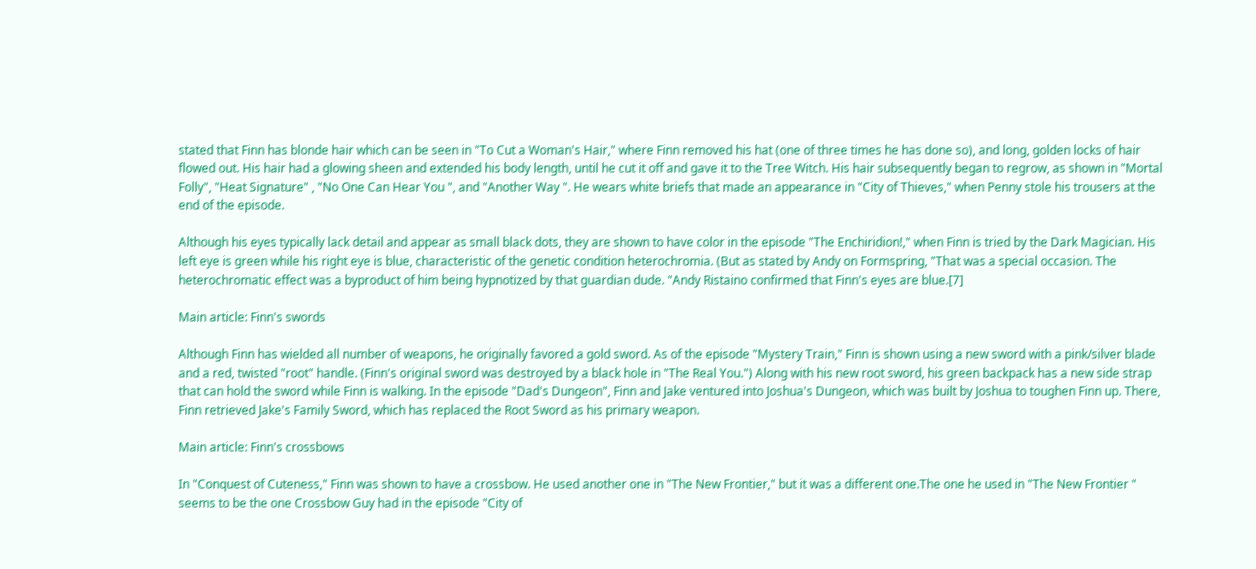stated that Finn has blonde hair which can be seen in "To Cut a Woman's Hair," where Finn removed his hat (one of three times he has done so), and long, golden locks of hair flowed out. His hair had a glowing sheen and extended his body length, until he cut it off and gave it to the Tree Witch. His hair subsequently began to regrow, as shown in "Mortal Folly", "Heat Signature" , "No One Can Hear You ", and "Another Way ". He wears white briefs that made an appearance in "City of Thieves," when Penny stole his trousers at the end of the episode.

Although his eyes typically lack detail and appear as small black dots, they are shown to have color in the episode "The Enchiridion!," when Finn is tried by the Dark Magician. His left eye is green while his right eye is blue, characteristic of the genetic condition heterochromia. (But as stated by Andy on Formspring, "That was a special occasion. The heterochromatic effect was a byproduct of him being hypnotized by that guardian dude. "Andy Ristaino confirmed that Finn's eyes are blue.[7]

Main article: Finn's swords

Although Finn has wielded all number of weapons, he originally favored a gold sword. As of the episode "Mystery Train," Finn is shown using a new sword with a pink/silver blade and a red, twisted "root" handle. (Finn's original sword was destroyed by a black hole in "The Real You.") Along with his new root sword, his green backpack has a new side strap that can hold the sword while Finn is walking. In the episode "Dad's Dungeon", Finn and Jake ventured into Joshua's Dungeon, which was built by Joshua to toughen Finn up. There, Finn retrieved Jake's Family Sword, which has replaced the Root Sword as his primary weapon.

Main article: Finn's crossbows

In "Conquest of Cuteness," Finn was shown to have a crossbow. He used another one in "The New Frontier," but it was a different one.The one he used in "The New Frontier " seems to be the one Crossbow Guy had in the episode "City of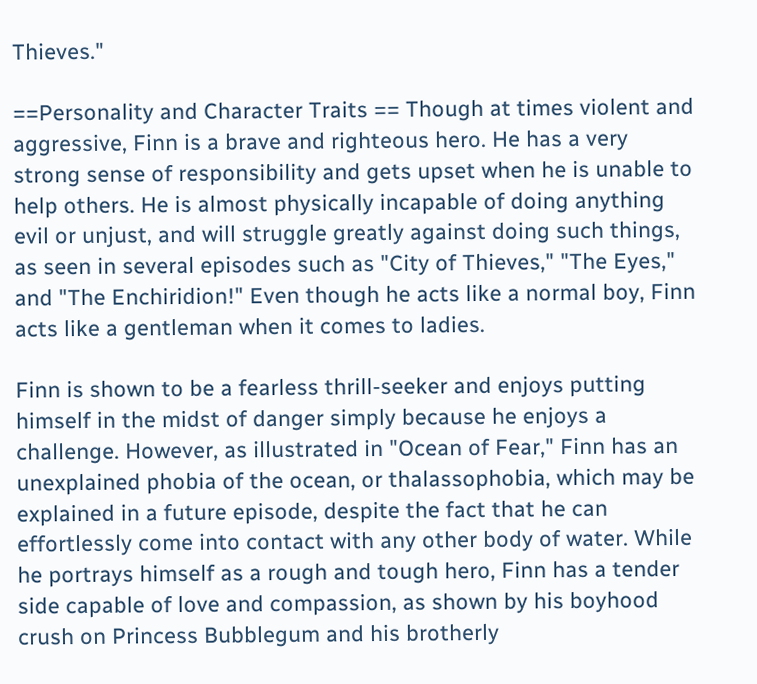Thieves."

==Personality and Character Traits == Though at times violent and aggressive, Finn is a brave and righteous hero. He has a very strong sense of responsibility and gets upset when he is unable to help others. He is almost physically incapable of doing anything evil or unjust, and will struggle greatly against doing such things, as seen in several episodes such as "City of Thieves," "The Eyes," and "The Enchiridion!" Even though he acts like a normal boy, Finn acts like a gentleman when it comes to ladies.

Finn is shown to be a fearless thrill-seeker and enjoys putting himself in the midst of danger simply because he enjoys a challenge. However, as illustrated in "Ocean of Fear," Finn has an unexplained phobia of the ocean, or thalassophobia, which may be explained in a future episode, despite the fact that he can effortlessly come into contact with any other body of water. While he portrays himself as a rough and tough hero, Finn has a tender side capable of love and compassion, as shown by his boyhood crush on Princess Bubblegum and his brotherly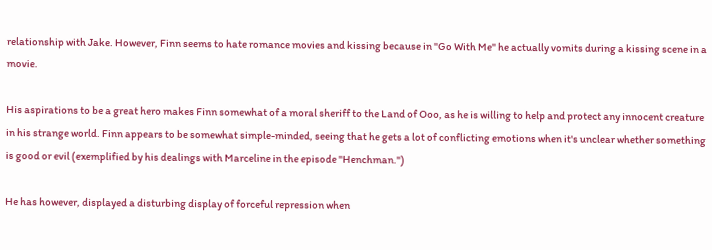relationship with Jake. However, Finn seems to hate romance movies and kissing because in "Go With Me" he actually vomits during a kissing scene in a movie.

His aspirations to be a great hero makes Finn somewhat of a moral sheriff to the Land of Ooo, as he is willing to help and protect any innocent creature in his strange world. Finn appears to be somewhat simple-minded, seeing that he gets a lot of conflicting emotions when it's unclear whether something is good or evil (exemplified by his dealings with Marceline in the episode "Henchman.")

He has however, displayed a disturbing display of forceful repression when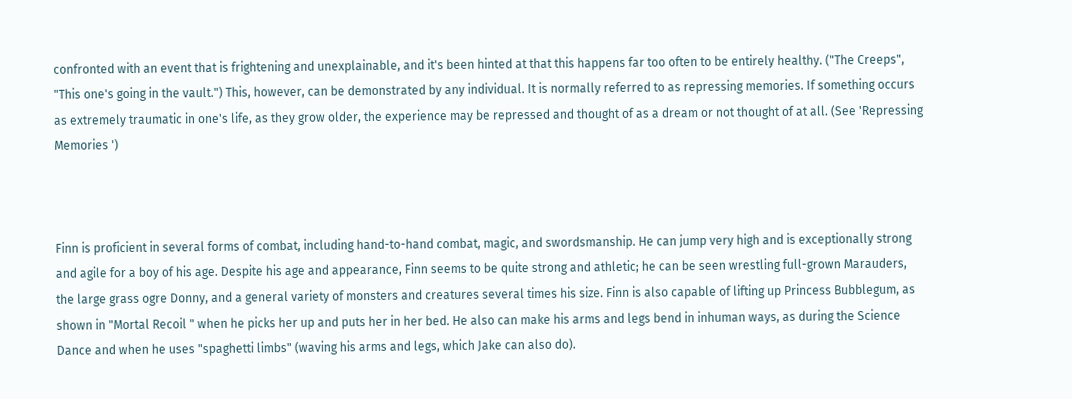confronted with an event that is frightening and unexplainable, and it's been hinted at that this happens far too often to be entirely healthy. ("The Creeps", "This one's going in the vault.") This, however, can be demonstrated by any individual. It is normally referred to as repressing memories. If something occurs as extremely traumatic in one's life, as they grow older, the experience may be repressed and thought of as a dream or not thought of at all. (See 'Repressing Memories ')



Finn is proficient in several forms of combat, including hand-to-hand combat, magic, and swordsmanship. He can jump very high and is exceptionally strong and agile for a boy of his age. Despite his age and appearance, Finn seems to be quite strong and athletic; he can be seen wrestling full-grown Marauders, the large grass ogre Donny, and a general variety of monsters and creatures several times his size. Finn is also capable of lifting up Princess Bubblegum, as shown in "Mortal Recoil " when he picks her up and puts her in her bed. He also can make his arms and legs bend in inhuman ways, as during the Science Dance and when he uses "spaghetti limbs" (waving his arms and legs, which Jake can also do).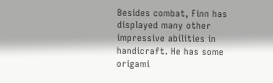Besides combat, Finn has displayed many other impressive abilities in handicraft. He has some origami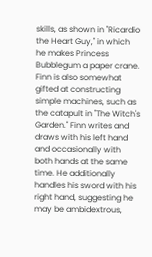skills, as shown in "Ricardio the Heart Guy," in which he makes Princess Bubblegum a paper crane. Finn is also somewhat gifted at constructing simple machines, such as the catapult in "The Witch's Garden." Finn writes and draws with his left hand and occasionally with both hands at the same time. He additionally handles his sword with his right hand, suggesting he may be ambidextrous,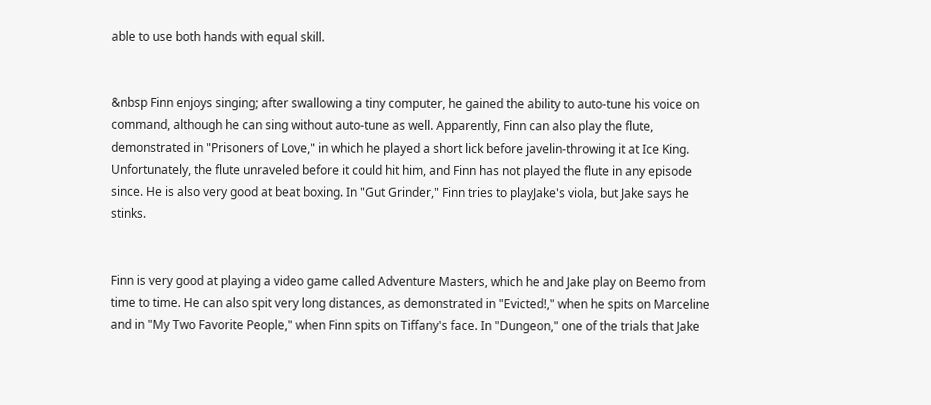able to use both hands with equal skill.


&nbsp Finn enjoys singing; after swallowing a tiny computer, he gained the ability to auto-tune his voice on command, although he can sing without auto-tune as well. Apparently, Finn can also play the flute, demonstrated in "Prisoners of Love," in which he played a short lick before javelin-throwing it at Ice King. Unfortunately, the flute unraveled before it could hit him, and Finn has not played the flute in any episode since. He is also very good at beat boxing. In "Gut Grinder," Finn tries to playJake's viola, but Jake says he stinks.


Finn is very good at playing a video game called Adventure Masters, which he and Jake play on Beemo from time to time. He can also spit very long distances, as demonstrated in "Evicted!," when he spits on Marceline and in "My Two Favorite People," when Finn spits on Tiffany's face. In "Dungeon," one of the trials that Jake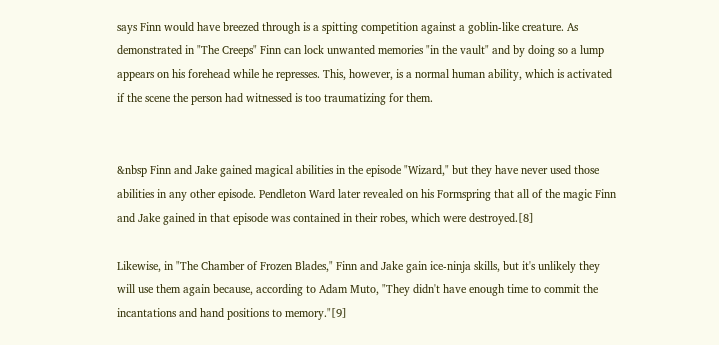says Finn would have breezed through is a spitting competition against a goblin-like creature. As demonstrated in "The Creeps" Finn can lock unwanted memories "in the vault" and by doing so a lump appears on his forehead while he represses. This, however, is a normal human ability, which is activated if the scene the person had witnessed is too traumatizing for them.


&nbsp Finn and Jake gained magical abilities in the episode "Wizard," but they have never used those abilities in any other episode. Pendleton Ward later revealed on his Formspring that all of the magic Finn and Jake gained in that episode was contained in their robes, which were destroyed.[8]

Likewise, in "The Chamber of Frozen Blades," Finn and Jake gain ice-ninja skills, but it's unlikely they will use them again because, according to Adam Muto, "They didn't have enough time to commit the incantations and hand positions to memory."[9]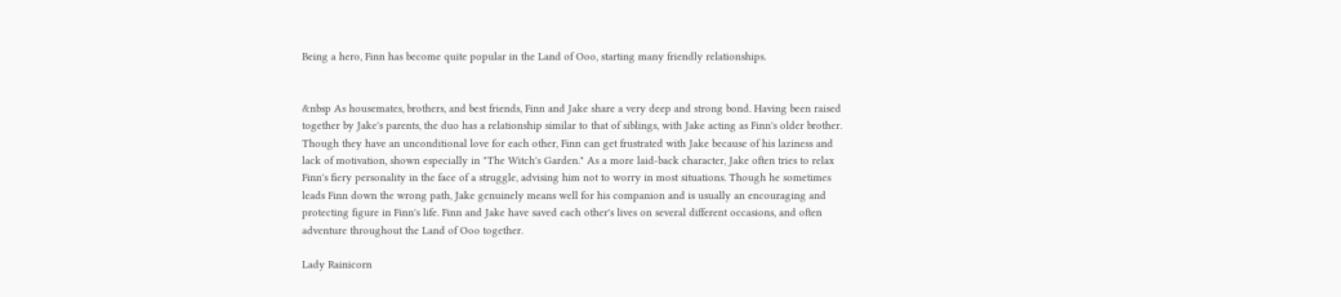Being a hero, Finn has become quite popular in the Land of Ooo, starting many friendly relationships.


&nbsp As housemates, brothers, and best friends, Finn and Jake share a very deep and strong bond. Having been raised together by Jake's parents, the duo has a relationship similar to that of siblings, with Jake acting as Finn's older brother. Though they have an unconditional love for each other, Finn can get frustrated with Jake because of his laziness and lack of motivation, shown especially in "The Witch's Garden." As a more laid-back character, Jake often tries to relax Finn's fiery personality in the face of a struggle, advising him not to worry in most situations. Though he sometimes leads Finn down the wrong path, Jake genuinely means well for his companion and is usually an encouraging and protecting figure in Finn's life. Finn and Jake have saved each other's lives on several different occasions, and often adventure throughout the Land of Ooo together.

Lady Rainicorn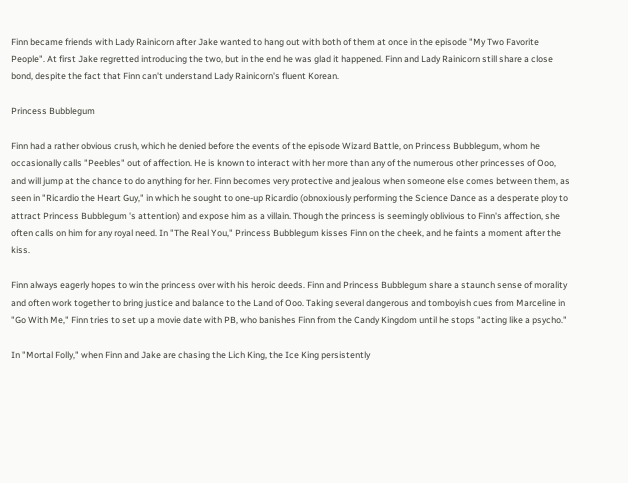Finn became friends with Lady Rainicorn after Jake wanted to hang out with both of them at once in the episode "My Two Favorite People". At first Jake regretted introducing the two, but in the end he was glad it happened. Finn and Lady Rainicorn still share a close bond, despite the fact that Finn can't understand Lady Rainicorn's fluent Korean.

Princess Bubblegum

Finn had a rather obvious crush, which he denied before the events of the episode Wizard Battle, on Princess Bubblegum, whom he occasionally calls "Peebles" out of affection. He is known to interact with her more than any of the numerous other princesses of Ooo, and will jump at the chance to do anything for her. Finn becomes very protective and jealous when someone else comes between them, as seen in "Ricardio the Heart Guy," in which he sought to one-up Ricardio (obnoxiously performing the Science Dance as a desperate ploy to attract Princess Bubblegum 's attention) and expose him as a villain. Though the princess is seemingly oblivious to Finn's affection, she often calls on him for any royal need. In "The Real You," Princess Bubblegum kisses Finn on the cheek, and he faints a moment after the kiss.

Finn always eagerly hopes to win the princess over with his heroic deeds. Finn and Princess Bubblegum share a staunch sense of morality and often work together to bring justice and balance to the Land of Ooo. Taking several dangerous and tomboyish cues from Marceline in "Go With Me," Finn tries to set up a movie date with PB, who banishes Finn from the Candy Kingdom until he stops "acting like a psycho."

In "Mortal Folly," when Finn and Jake are chasing the Lich King, the Ice King persistently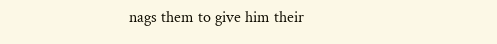nags them to give him their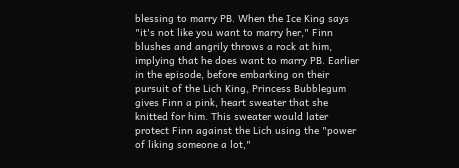blessing to marry PB. When the Ice King says "it's not like you want to marry her," Finn blushes and angrily throws a rock at him, implying that he does want to marry PB. Earlier in the episode, before embarking on their pursuit of the Lich King, Princess Bubblegum gives Finn a pink, heart sweater that she knitted for him. This sweater would later protect Finn against the Lich using the "power of liking someone a lot,"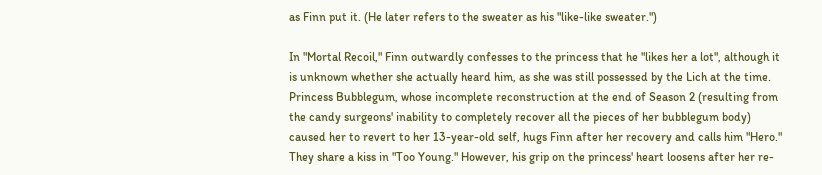as Finn put it. (He later refers to the sweater as his "like-like sweater.")

In "Mortal Recoil," Finn outwardly confesses to the princess that he "likes her a lot", although it is unknown whether she actually heard him, as she was still possessed by the Lich at the time. Princess Bubblegum, whose incomplete reconstruction at the end of Season 2 (resulting from the candy surgeons' inability to completely recover all the pieces of her bubblegum body) caused her to revert to her 13-year-old self, hugs Finn after her recovery and calls him "Hero." They share a kiss in "Too Young." However, his grip on the princess' heart loosens after her re-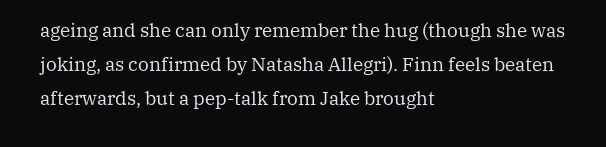ageing and she can only remember the hug (though she was joking, as confirmed by Natasha Allegri). Finn feels beaten afterwards, but a pep-talk from Jake brought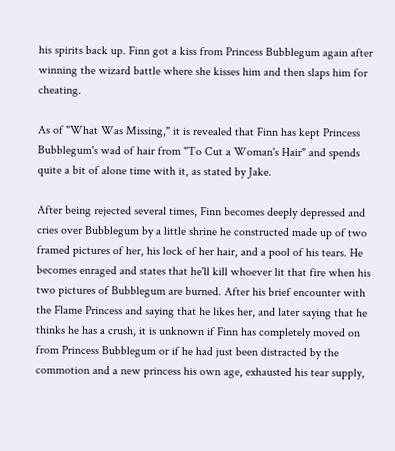his spirits back up. Finn got a kiss from Princess Bubblegum again after winning the wizard battle where she kisses him and then slaps him for cheating.

As of "What Was Missing," it is revealed that Finn has kept Princess Bubblegum's wad of hair from "To Cut a Woman's Hair" and spends quite a bit of alone time with it, as stated by Jake.

After being rejected several times, Finn becomes deeply depressed and cries over Bubblegum by a little shrine he constructed made up of two framed pictures of her, his lock of her hair, and a pool of his tears. He becomes enraged and states that he'll kill whoever lit that fire when his two pictures of Bubblegum are burned. After his brief encounter with the Flame Princess and saying that he likes her, and later saying that he thinks he has a crush, it is unknown if Finn has completely moved on from Princess Bubblegum or if he had just been distracted by the commotion and a new princess his own age, exhausted his tear supply,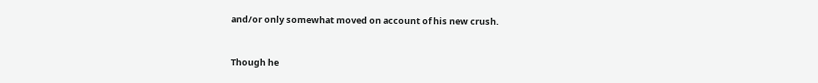and/or only somewhat moved on account of his new crush.


Though he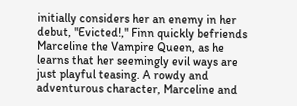initially considers her an enemy in her debut, "Evicted!," Finn quickly befriends Marceline the Vampire Queen, as he learns that her seemingly evil ways are just playful teasing. A rowdy and adventurous character, Marceline and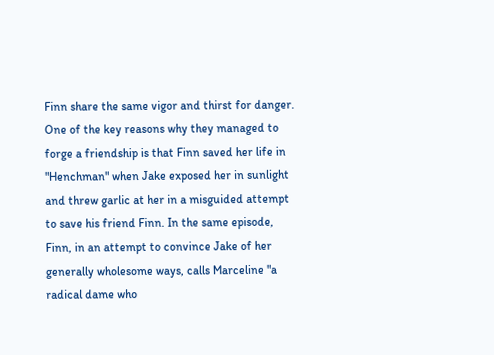Finn share the same vigor and thirst for danger. One of the key reasons why they managed to forge a friendship is that Finn saved her life in "Henchman" when Jake exposed her in sunlight and threw garlic at her in a misguided attempt to save his friend Finn. In the same episode, Finn, in an attempt to convince Jake of her generally wholesome ways, calls Marceline "a radical dame who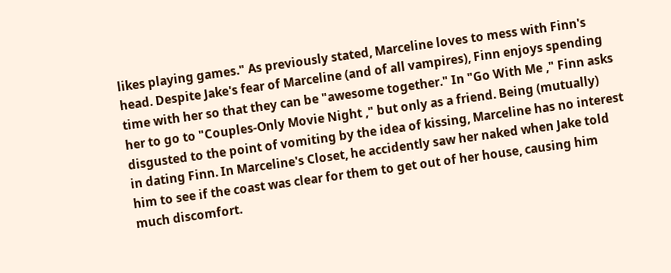likes playing games." As previously stated, Marceline loves to mess with Finn's head. Despite Jake's fear of Marceline (and of all vampires), Finn enjoys spending time with her so that they can be "awesome together." In "Go With Me ," Finn asks her to go to "Couples-Only Movie Night ," but only as a friend. Being (mutually) disgusted to the point of vomiting by the idea of kissing, Marceline has no interest in dating Finn. In Marceline's Closet, he accidently saw her naked when Jake told him to see if the coast was clear for them to get out of her house, causing him much discomfort.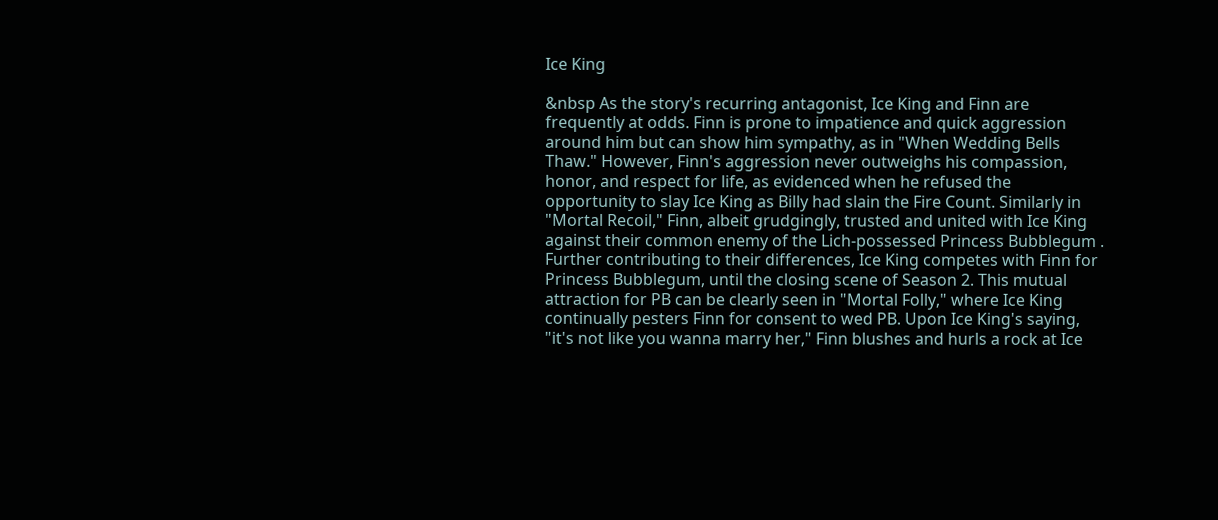Ice King

&nbsp As the story's recurring antagonist, Ice King and Finn are frequently at odds. Finn is prone to impatience and quick aggression around him but can show him sympathy, as in "When Wedding Bells Thaw." However, Finn's aggression never outweighs his compassion, honor, and respect for life, as evidenced when he refused the opportunity to slay Ice King as Billy had slain the Fire Count. Similarly in "Mortal Recoil," Finn, albeit grudgingly, trusted and united with Ice King against their common enemy of the Lich-possessed Princess Bubblegum . Further contributing to their differences, Ice King competes with Finn for Princess Bubblegum, until the closing scene of Season 2. This mutual attraction for PB can be clearly seen in "Mortal Folly," where Ice King continually pesters Finn for consent to wed PB. Upon Ice King's saying, "it's not like you wanna marry her," Finn blushes and hurls a rock at Ice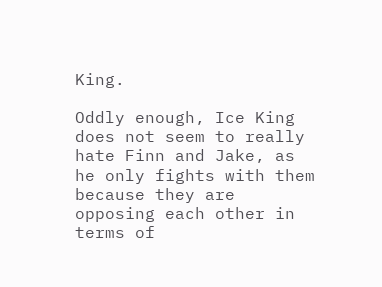King.

Oddly enough, Ice King does not seem to really hate Finn and Jake, as he only fights with them because they are opposing each other in terms of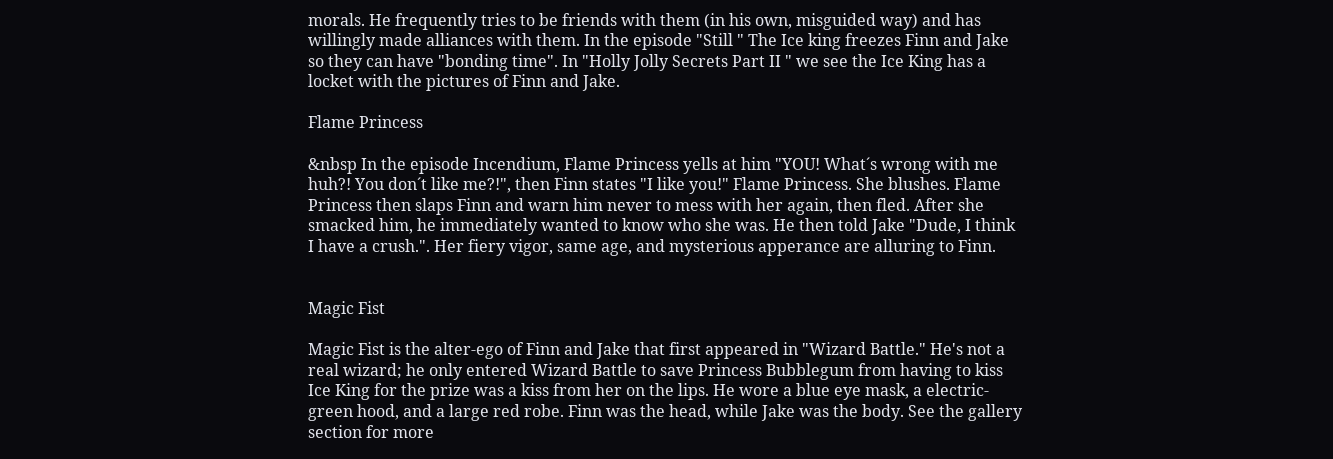morals. He frequently tries to be friends with them (in his own, misguided way) and has willingly made alliances with them. In the episode "Still " The Ice king freezes Finn and Jake so they can have "bonding time". In "Holly Jolly Secrets Part II " we see the Ice King has a locket with the pictures of Finn and Jake.

Flame Princess

&nbsp In the episode Incendium, Flame Princess yells at him "YOU! What´s wrong with me huh?! You don´t like me?!", then Finn states "I like you!" Flame Princess. She blushes. Flame Princess then slaps Finn and warn him never to mess with her again, then fled. After she smacked him, he immediately wanted to know who she was. He then told Jake "Dude, I think I have a crush.". Her fiery vigor, same age, and mysterious apperance are alluring to Finn.


Magic Fist

Magic Fist is the alter-ego of Finn and Jake that first appeared in "Wizard Battle." He's not a real wizard; he only entered Wizard Battle to save Princess Bubblegum from having to kiss Ice King for the prize was a kiss from her on the lips. He wore a blue eye mask, a electric-green hood, and a large red robe. Finn was the head, while Jake was the body. See the gallery section for more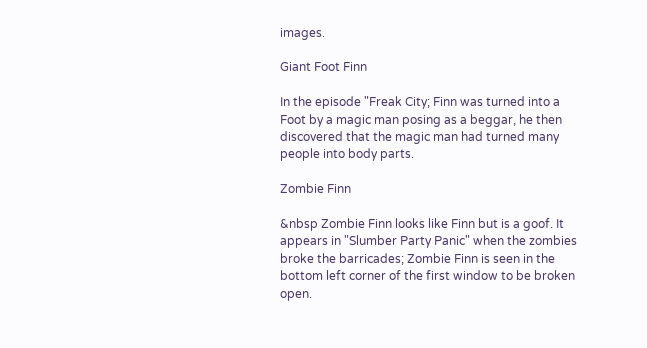images.

Giant Foot Finn

In the episode "Freak City; Finn was turned into a Foot by a magic man posing as a beggar, he then discovered that the magic man had turned many people into body parts.

Zombie Finn

&nbsp Zombie Finn looks like Finn but is a goof. It appears in "Slumber Party Panic" when the zombies broke the barricades; Zombie Finn is seen in the bottom left corner of the first window to be broken open.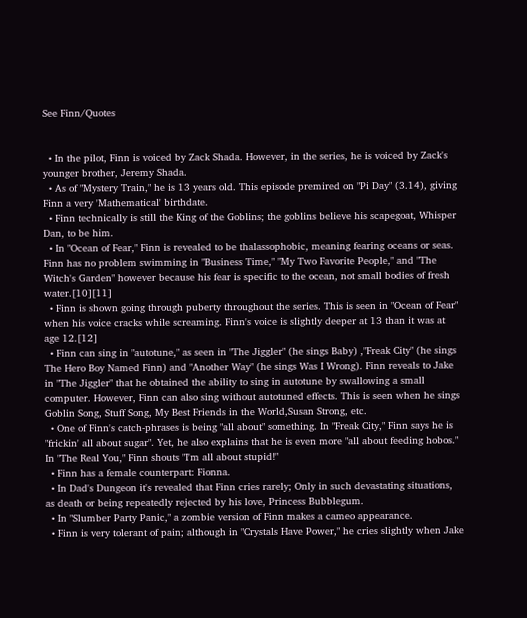See Finn/Quotes


  • In the pilot, Finn is voiced by Zack Shada. However, in the series, he is voiced by Zack's younger brother, Jeremy Shada.
  • As of "Mystery Train," he is 13 years old. This episode premired on "Pi Day" (3.14), giving Finn a very 'Mathematical' birthdate.
  • Finn technically is still the King of the Goblins; the goblins believe his scapegoat, Whisper Dan, to be him.
  • In "Ocean of Fear," Finn is revealed to be thalassophobic, meaning fearing oceans or seas. Finn has no problem swimming in "Business Time," "My Two Favorite People," and "The Witch's Garden" however because his fear is specific to the ocean, not small bodies of fresh water.[10][11]
  • Finn is shown going through puberty throughout the series. This is seen in "Ocean of Fear" when his voice cracks while screaming. Finn's voice is slightly deeper at 13 than it was at age 12.[12]
  • Finn can sing in "autotune," as seen in "The Jiggler" (he sings Baby) ,"Freak City" (he sings The Hero Boy Named Finn) and "Another Way" (he sings Was I Wrong). Finn reveals to Jake in "The Jiggler" that he obtained the ability to sing in autotune by swallowing a small computer. However, Finn can also sing without autotuned effects. This is seen when he sings Goblin Song, Stuff Song, My Best Friends in the World,Susan Strong, etc.
  • One of Finn's catch-phrases is being "all about" something. In "Freak City," Finn says he is "frickin' all about sugar". Yet, he also explains that he is even more "all about feeding hobos." In "The Real You," Finn shouts "I'm all about stupid!"
  • Finn has a female counterpart: Fionna.
  • In Dad's Dungeon it's revealed that Finn cries rarely; Only in such devastating situations, as death or being repeatedly rejected by his love, Princess Bubblegum.
  • In "Slumber Party Panic," a zombie version of Finn makes a cameo appearance.
  • Finn is very tolerant of pain; although in "Crystals Have Power," he cries slightly when Jake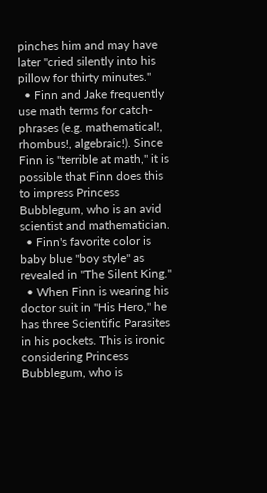pinches him and may have later "cried silently into his pillow for thirty minutes."
  • Finn and Jake frequently use math terms for catch-phrases (e.g. mathematical!, rhombus!, algebraic!). Since Finn is "terrible at math," it is possible that Finn does this to impress Princess Bubblegum, who is an avid scientist and mathematician.
  • Finn's favorite color is baby blue "boy style" as revealed in "The Silent King."
  • When Finn is wearing his doctor suit in "His Hero," he has three Scientific Parasites in his pockets. This is ironic considering Princess Bubblegum, who is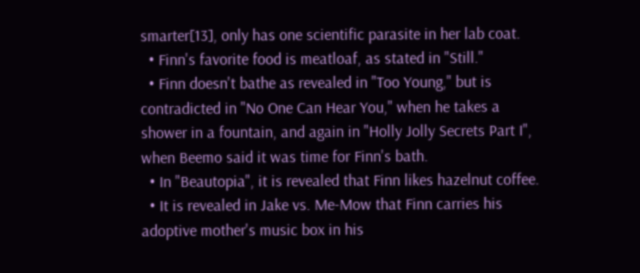smarter[13], only has one scientific parasite in her lab coat.
  • Finn's favorite food is meatloaf, as stated in "Still."
  • Finn doesn't bathe as revealed in "Too Young," but is contradicted in "No One Can Hear You," when he takes a shower in a fountain, and again in "Holly Jolly Secrets Part I", when Beemo said it was time for Finn's bath.
  • In "Beautopia", it is revealed that Finn likes hazelnut coffee.
  • It is revealed in Jake vs. Me-Mow that Finn carries his adoptive mother's music box in his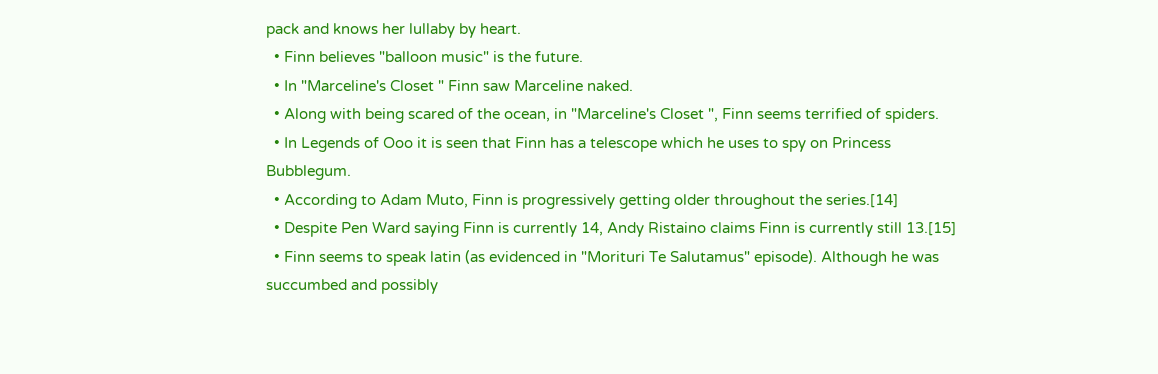pack and knows her lullaby by heart.
  • Finn believes "balloon music" is the future.
  • In "Marceline's Closet " Finn saw Marceline naked.
  • Along with being scared of the ocean, in "Marceline's Closet ", Finn seems terrified of spiders.
  • In Legends of Ooo it is seen that Finn has a telescope which he uses to spy on Princess Bubblegum.
  • According to Adam Muto, Finn is progressively getting older throughout the series.[14]
  • Despite Pen Ward saying Finn is currently 14, Andy Ristaino claims Finn is currently still 13.[15]
  • Finn seems to speak latin (as evidenced in "Morituri Te Salutamus" episode). Although he was succumbed and possibly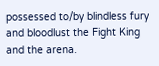possessed to/by blindless fury and bloodlust the Fight King and the arena.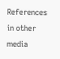References in other media